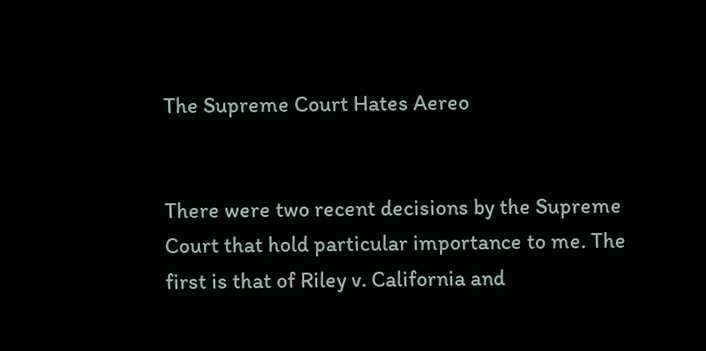The Supreme Court Hates Aereo


There were two recent decisions by the Supreme Court that hold particular importance to me. The first is that of Riley v. California and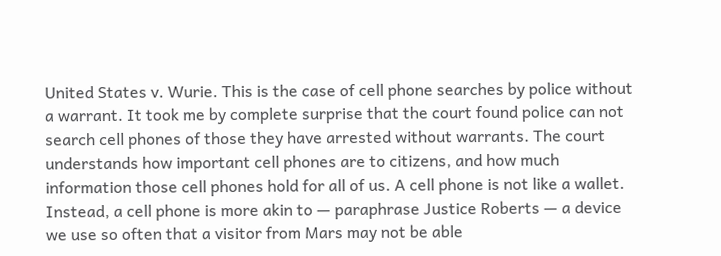United States v. Wurie. This is the case of cell phone searches by police without a warrant. It took me by complete surprise that the court found police can not search cell phones of those they have arrested without warrants. The court understands how important cell phones are to citizens, and how much information those cell phones hold for all of us. A cell phone is not like a wallet. Instead, a cell phone is more akin to — paraphrase Justice Roberts — a device we use so often that a visitor from Mars may not be able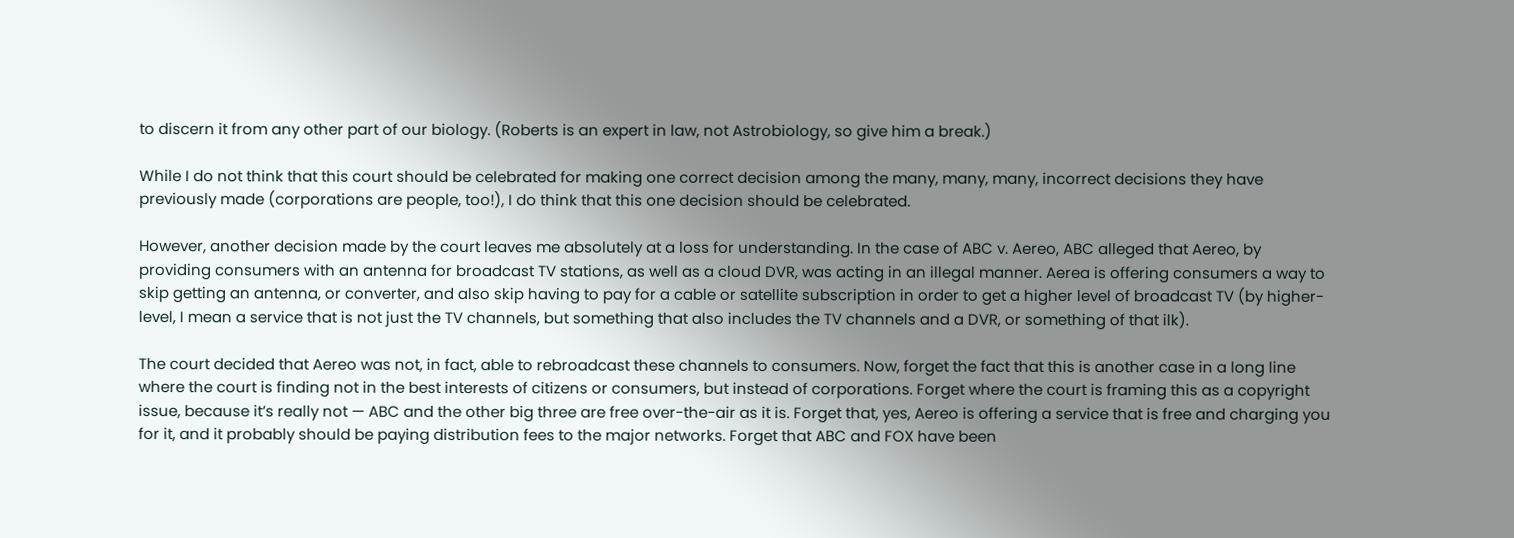to discern it from any other part of our biology. (Roberts is an expert in law, not Astrobiology, so give him a break.)

While I do not think that this court should be celebrated for making one correct decision among the many, many, many, incorrect decisions they have previously made (corporations are people, too!), I do think that this one decision should be celebrated.

However, another decision made by the court leaves me absolutely at a loss for understanding. In the case of ABC v. Aereo, ABC alleged that Aereo, by providing consumers with an antenna for broadcast TV stations, as well as a cloud DVR, was acting in an illegal manner. Aerea is offering consumers a way to skip getting an antenna, or converter, and also skip having to pay for a cable or satellite subscription in order to get a higher level of broadcast TV (by higher-level, I mean a service that is not just the TV channels, but something that also includes the TV channels and a DVR, or something of that ilk).

The court decided that Aereo was not, in fact, able to rebroadcast these channels to consumers. Now, forget the fact that this is another case in a long line where the court is finding not in the best interests of citizens or consumers, but instead of corporations. Forget where the court is framing this as a copyright issue, because it’s really not — ABC and the other big three are free over-the-air as it is. Forget that, yes, Aereo is offering a service that is free and charging you for it, and it probably should be paying distribution fees to the major networks. Forget that ABC and FOX have been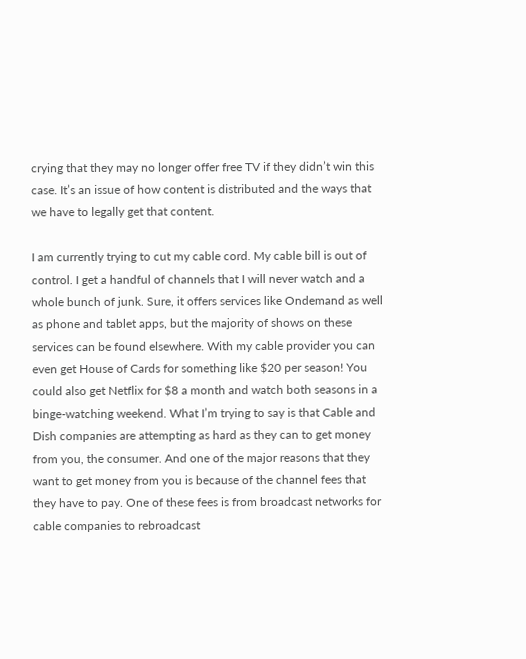crying that they may no longer offer free TV if they didn’t win this case. It’s an issue of how content is distributed and the ways that we have to legally get that content.

I am currently trying to cut my cable cord. My cable bill is out of control. I get a handful of channels that I will never watch and a whole bunch of junk. Sure, it offers services like Ondemand as well as phone and tablet apps, but the majority of shows on these services can be found elsewhere. With my cable provider you can even get House of Cards for something like $20 per season! You could also get Netflix for $8 a month and watch both seasons in a binge-watching weekend. What I’m trying to say is that Cable and Dish companies are attempting as hard as they can to get money from you, the consumer. And one of the major reasons that they want to get money from you is because of the channel fees that they have to pay. One of these fees is from broadcast networks for cable companies to rebroadcast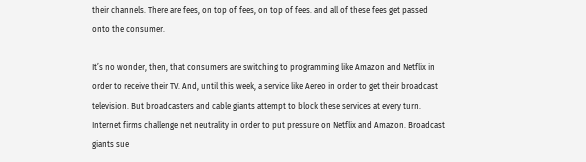their channels. There are fees, on top of fees, on top of fees. and all of these fees get passed onto the consumer.

It’s no wonder, then, that consumers are switching to programming like Amazon and Netflix in order to receive their TV. And, until this week, a service like Aereo in order to get their broadcast television. But broadcasters and cable giants attempt to block these services at every turn. Internet firms challenge net neutrality in order to put pressure on Netflix and Amazon. Broadcast giants sue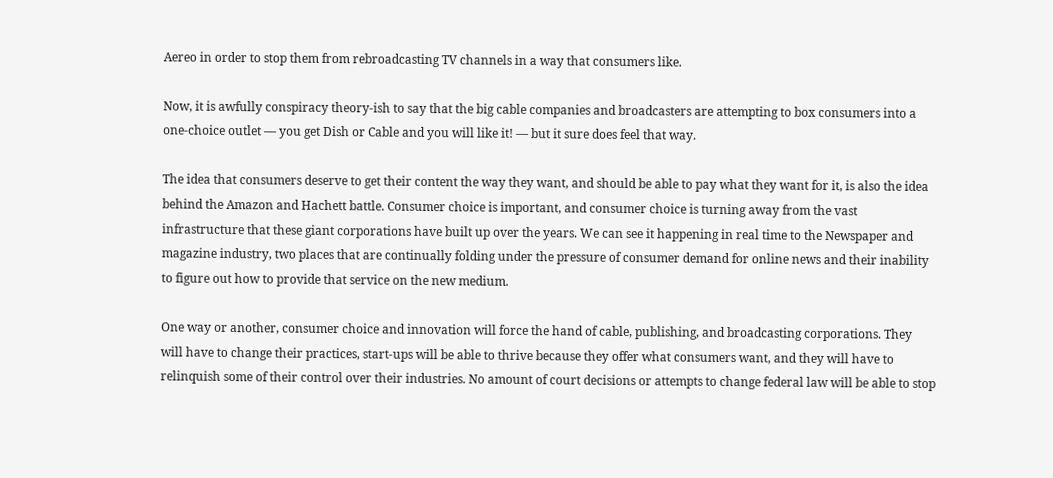Aereo in order to stop them from rebroadcasting TV channels in a way that consumers like.

Now, it is awfully conspiracy theory-ish to say that the big cable companies and broadcasters are attempting to box consumers into a one-choice outlet — you get Dish or Cable and you will like it! — but it sure does feel that way.

The idea that consumers deserve to get their content the way they want, and should be able to pay what they want for it, is also the idea behind the Amazon and Hachett battle. Consumer choice is important, and consumer choice is turning away from the vast infrastructure that these giant corporations have built up over the years. We can see it happening in real time to the Newspaper and magazine industry, two places that are continually folding under the pressure of consumer demand for online news and their inability to figure out how to provide that service on the new medium.

One way or another, consumer choice and innovation will force the hand of cable, publishing, and broadcasting corporations. They will have to change their practices, start-ups will be able to thrive because they offer what consumers want, and they will have to relinquish some of their control over their industries. No amount of court decisions or attempts to change federal law will be able to stop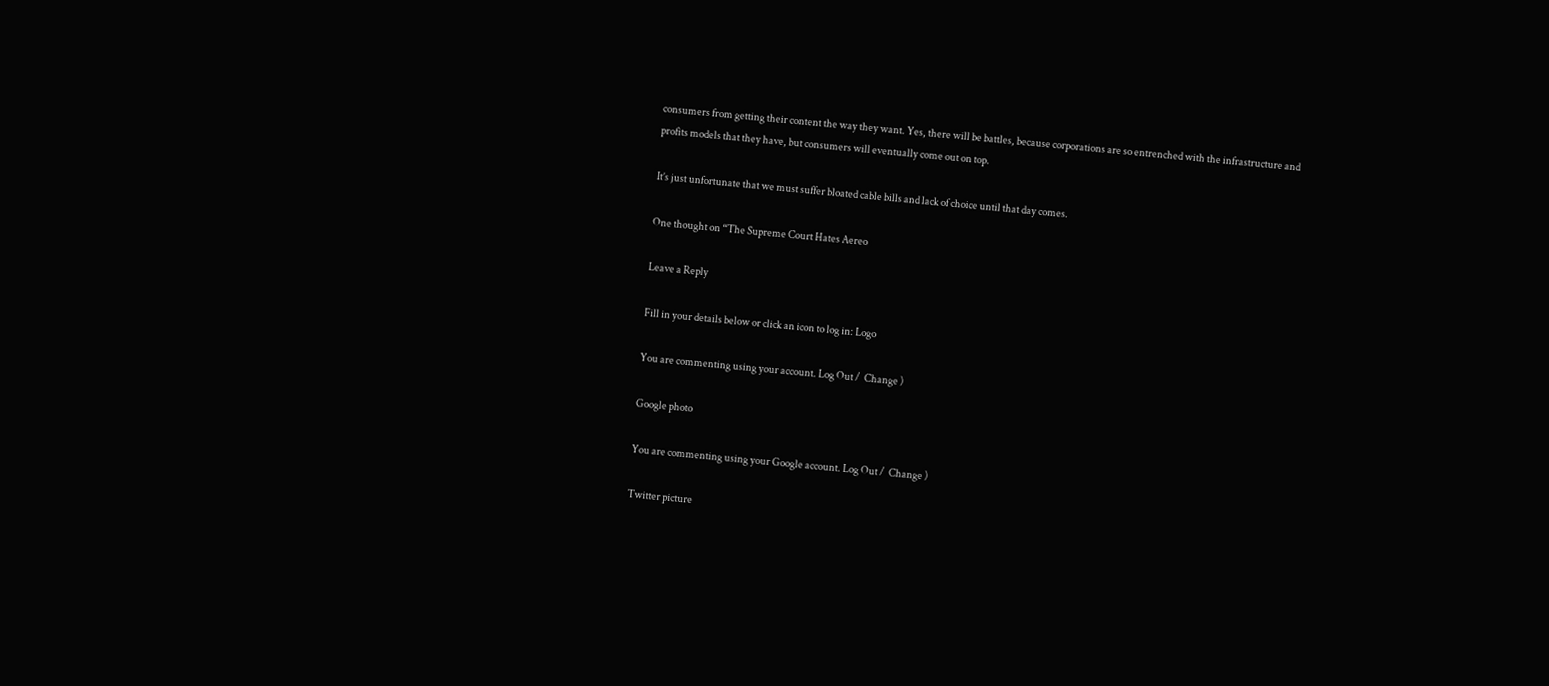consumers from getting their content the way they want. Yes, there will be battles, because corporations are so entrenched with the infrastructure and profits models that they have, but consumers will eventually come out on top.

It’s just unfortunate that we must suffer bloated cable bills and lack of choice until that day comes.

One thought on “The Supreme Court Hates Aereo

Leave a Reply

Fill in your details below or click an icon to log in: Logo

You are commenting using your account. Log Out /  Change )

Google photo

You are commenting using your Google account. Log Out /  Change )

Twitter picture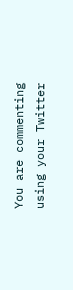You are commenting using your Twitter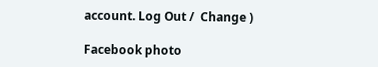account. Log Out /  Change )

Facebook photo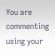You are commenting using your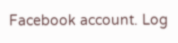Facebook account. Log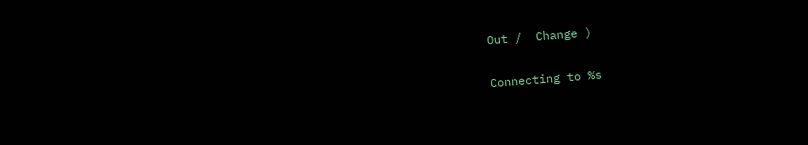Out /  Change )

Connecting to %s